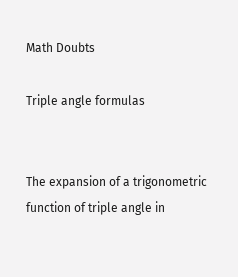Math Doubts

Triple angle formulas


The expansion of a trigonometric function of triple angle in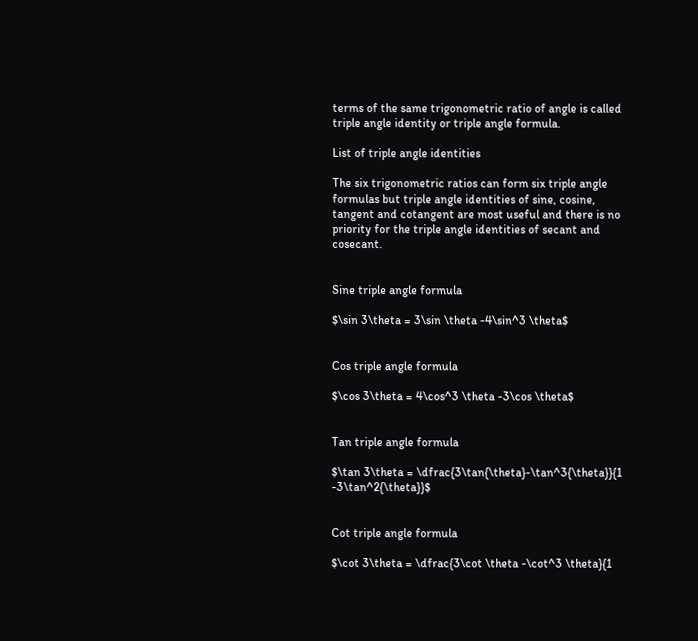terms of the same trigonometric ratio of angle is called triple angle identity or triple angle formula.

List of triple angle identities

The six trigonometric ratios can form six triple angle formulas but triple angle identities of sine, cosine, tangent and cotangent are most useful and there is no priority for the triple angle identities of secant and cosecant.


Sine triple angle formula

$\sin 3\theta = 3\sin \theta -4\sin^3 \theta$


Cos triple angle formula

$\cos 3\theta = 4\cos^3 \theta -3\cos \theta$


Tan triple angle formula

$\tan 3\theta = \dfrac{3\tan{\theta}-\tan^3{\theta}}{1 -3\tan^2{\theta}}$


Cot triple angle formula

$\cot 3\theta = \dfrac{3\cot \theta -\cot^3 \theta}{1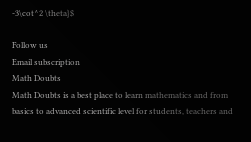-3\cot^2 \theta}$

Follow us
Email subscription
Math Doubts
Math Doubts is a best place to learn mathematics and from basics to advanced scientific level for students, teachers and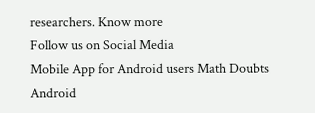researchers. Know more
Follow us on Social Media
Mobile App for Android users Math Doubts Android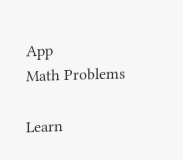App
Math Problems

Learn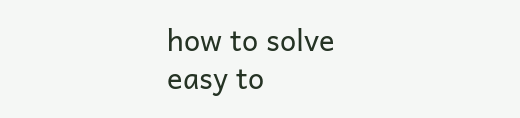how to solve easy to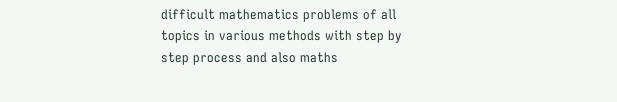difficult mathematics problems of all topics in various methods with step by step process and also maths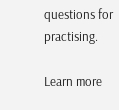questions for practising.

Learn more